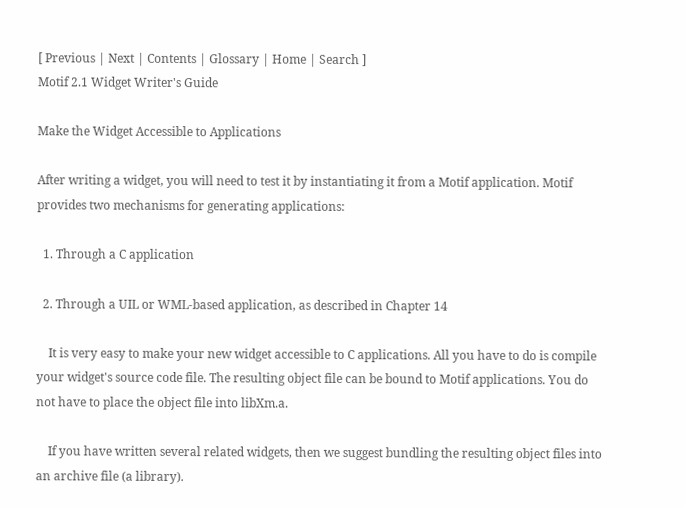[ Previous | Next | Contents | Glossary | Home | Search ]
Motif 2.1 Widget Writer's Guide

Make the Widget Accessible to Applications

After writing a widget, you will need to test it by instantiating it from a Motif application. Motif provides two mechanisms for generating applications:

  1. Through a C application

  2. Through a UIL or WML-based application, as described in Chapter 14

    It is very easy to make your new widget accessible to C applications. All you have to do is compile your widget's source code file. The resulting object file can be bound to Motif applications. You do not have to place the object file into libXm.a.

    If you have written several related widgets, then we suggest bundling the resulting object files into an archive file (a library).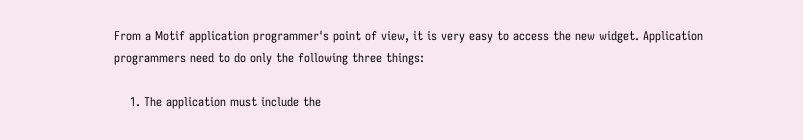From a Motif application programmer's point of view, it is very easy to access the new widget. Application programmers need to do only the following three things:

    1. The application must include the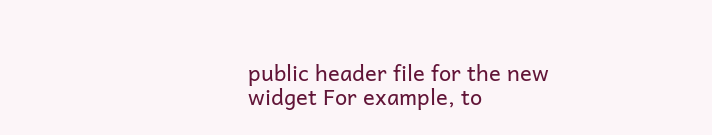public header file for the new widget For example, to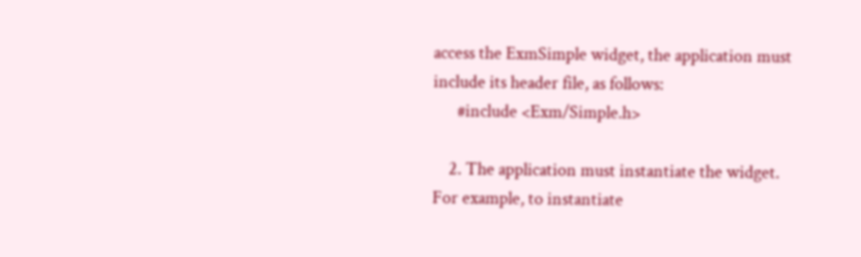access the ExmSimple widget, the application must include its header file, as follows:
      #include <Exm/Simple.h>

    2. The application must instantiate the widget. For example, to instantiate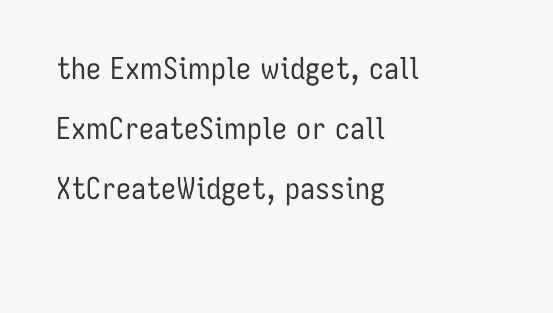the ExmSimple widget, call ExmCreateSimple or call XtCreateWidget, passing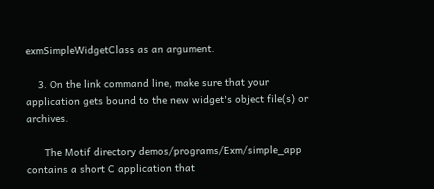exmSimpleWidgetClass as an argument.

    3. On the link command line, make sure that your application gets bound to the new widget's object file(s) or archives.

      The Motif directory demos/programs/Exm/simple_app contains a short C application that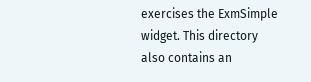exercises the ExmSimple widget. This directory also contains an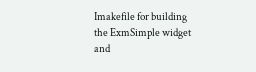Imakefile for building the ExmSimple widget and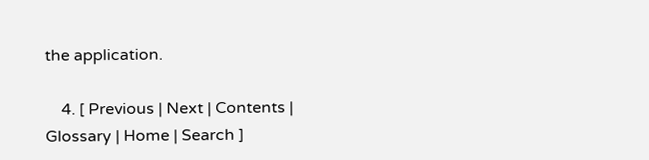the application.

    4. [ Previous | Next | Contents | Glossary | Home | Search ]